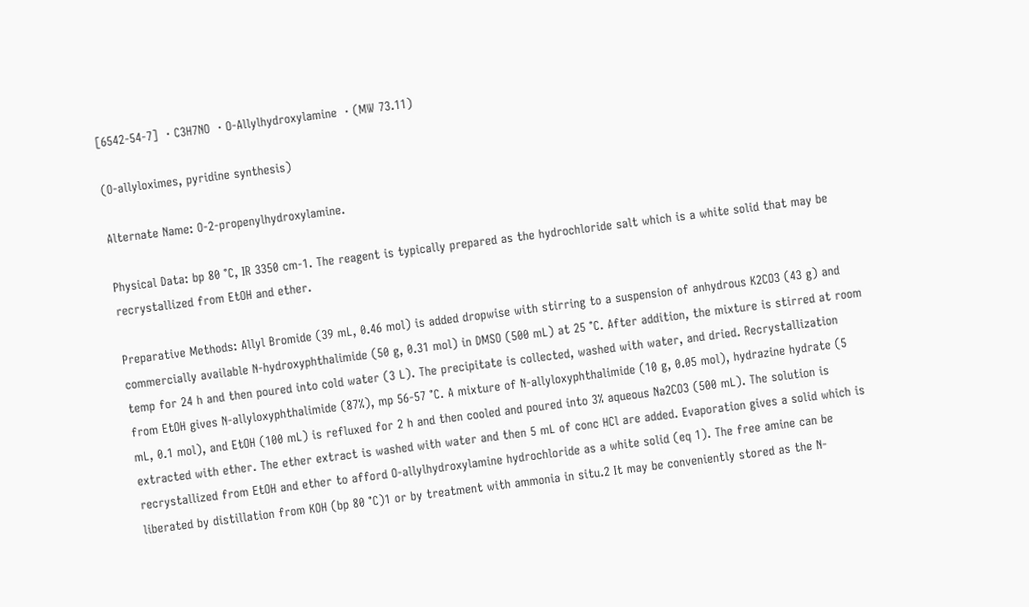[6542-54-7]  · C3H7NO  · O-Allylhydroxylamine  · (MW 73.11)

(O-allyloximes, pyridine synthesis)

Alternate Name: O-2-propenylhydroxylamine.

Physical Data: bp 80 °C, IR 3350 cm-1. The reagent is typically prepared as the hydrochloride salt which is a white solid that may be recrystallized from EtOH and ether.

Preparative Methods: Allyl Bromide (39 mL, 0.46 mol) is added dropwise with stirring to a suspension of anhydrous K2CO3 (43 g) and commercially available N-hydroxyphthalimide (50 g, 0.31 mol) in DMSO (500 mL) at 25 °C. After addition, the mixture is stirred at room temp for 24 h and then poured into cold water (3 L). The precipitate is collected, washed with water, and dried. Recrystallization from EtOH gives N-allyloxyphthalimide (87%), mp 56-57 °C. A mixture of N-allyloxyphthalimide (10 g, 0.05 mol), hydrazine hydrate (5 mL, 0.1 mol), and EtOH (100 mL) is refluxed for 2 h and then cooled and poured into 3% aqueous Na2CO3 (500 mL). The solution is extracted with ether. The ether extract is washed with water and then 5 mL of conc HCl are added. Evaporation gives a solid which is recrystallized from EtOH and ether to afford O-allylhydroxylamine hydrochloride as a white solid (eq 1). The free amine can be liberated by distillation from KOH (bp 80 °C)1 or by treatment with ammonia in situ.2 It may be conveniently stored as the N-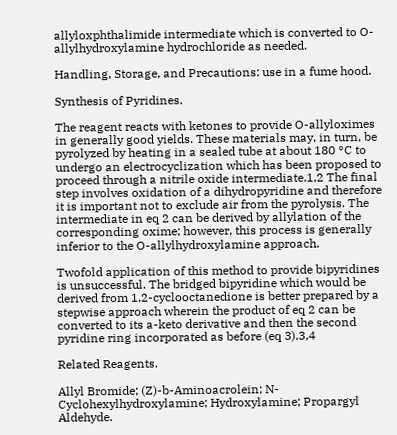allyloxphthalimide intermediate which is converted to O-allylhydroxylamine hydrochloride as needed.

Handling, Storage, and Precautions: use in a fume hood.

Synthesis of Pyridines.

The reagent reacts with ketones to provide O-allyloximes in generally good yields. These materials may, in turn, be pyrolyzed by heating in a sealed tube at about 180 °C to undergo an electrocyclization which has been proposed to proceed through a nitrile oxide intermediate.1,2 The final step involves oxidation of a dihydropyridine and therefore it is important not to exclude air from the pyrolysis. The intermediate in eq 2 can be derived by allylation of the corresponding oxime; however, this process is generally inferior to the O-allylhydroxylamine approach.

Twofold application of this method to provide bipyridines is unsuccessful. The bridged bipyridine which would be derived from 1,2-cyclooctanedione is better prepared by a stepwise approach wherein the product of eq 2 can be converted to its a-keto derivative and then the second pyridine ring incorporated as before (eq 3).3,4

Related Reagents.

Allyl Bromide; (Z)-b-Aminoacrolein; N-Cyclohexylhydroxylamine; Hydroxylamine; Propargyl Aldehyde.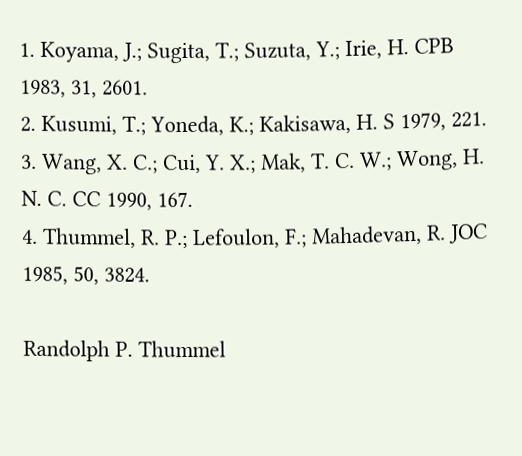1. Koyama, J.; Sugita, T.; Suzuta, Y.; Irie, H. CPB 1983, 31, 2601.
2. Kusumi, T.; Yoneda, K.; Kakisawa, H. S 1979, 221.
3. Wang, X. C.; Cui, Y. X.; Mak, T. C. W.; Wong, H. N. C. CC 1990, 167.
4. Thummel, R. P.; Lefoulon, F.; Mahadevan, R. JOC 1985, 50, 3824.

Randolph P. Thummel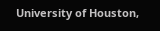University of Houston,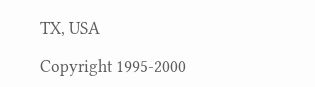TX, USA

Copyright 1995-2000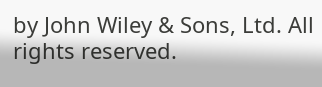by John Wiley & Sons, Ltd. All rights reserved.